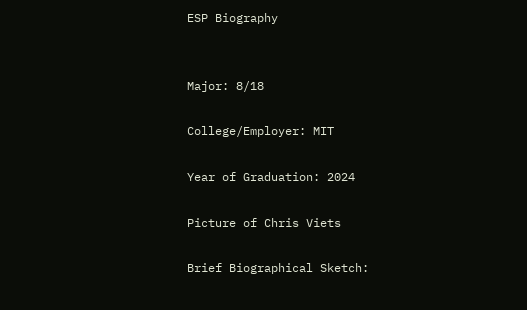ESP Biography


Major: 8/18

College/Employer: MIT

Year of Graduation: 2024

Picture of Chris Viets

Brief Biographical Sketch: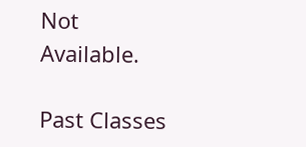Not Available.

Past Classes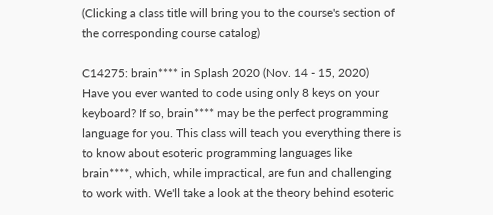(Clicking a class title will bring you to the course's section of the corresponding course catalog)

C14275: brain**** in Splash 2020 (Nov. 14 - 15, 2020)
Have you ever wanted to code using only 8 keys on your keyboard? If so, brain**** may be the perfect programming language for you. This class will teach you everything there is to know about esoteric programming languages like brain****, which, while impractical, are fun and challenging to work with. We'll take a look at the theory behind esoteric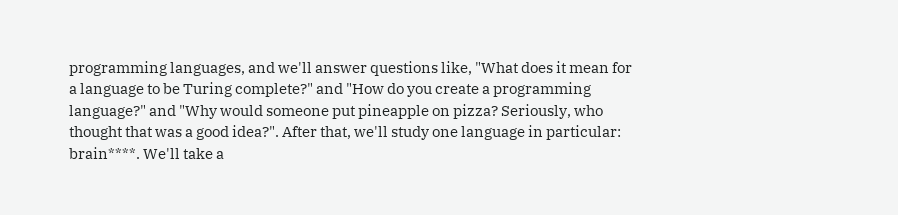programming languages, and we'll answer questions like, "What does it mean for a language to be Turing complete?" and "How do you create a programming language?" and "Why would someone put pineapple on pizza? Seriously, who thought that was a good idea?". After that, we'll study one language in particular: brain****. We'll take a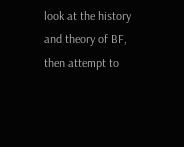look at the history and theory of BF, then attempt to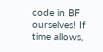code in BF ourselves! If time allows,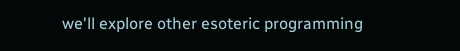we'll explore other esoteric programming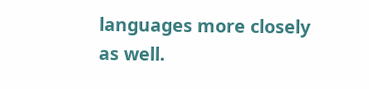languages more closely as well.